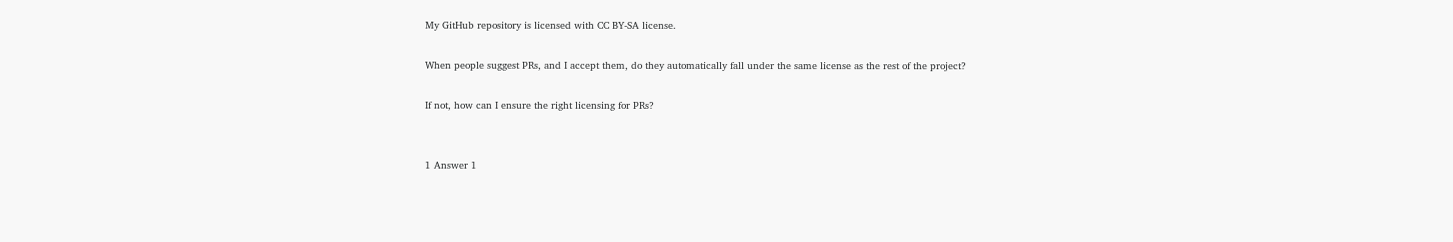My GitHub repository is licensed with CC BY-SA license.

When people suggest PRs, and I accept them, do they automatically fall under the same license as the rest of the project?

If not, how can I ensure the right licensing for PRs?


1 Answer 1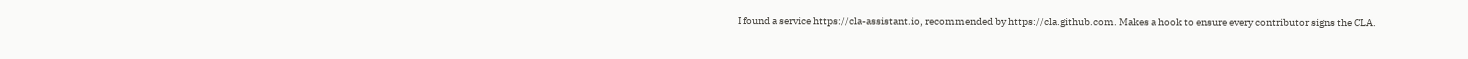I found a service https://cla-assistant.io, recommended by https://cla.github.com. Makes a hook to ensure every contributor signs the CLA.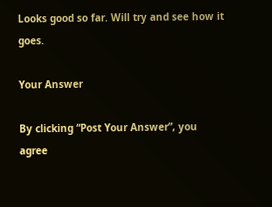Looks good so far. Will try and see how it goes.

Your Answer

By clicking “Post Your Answer”, you agree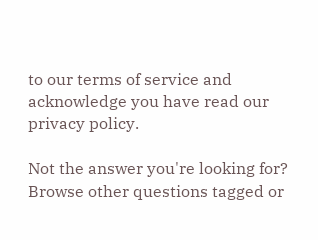to our terms of service and acknowledge you have read our privacy policy.

Not the answer you're looking for? Browse other questions tagged or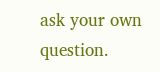ask your own question.